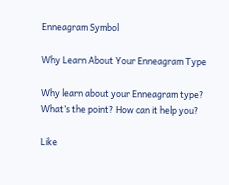Enneagram Symbol

Why Learn About Your Enneagram Type

Why learn about your Enneagram type? What’s the point? How can it help you?

Like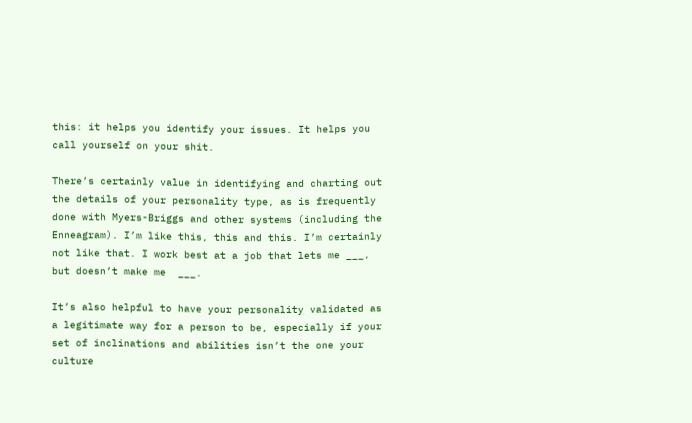this: it helps you identify your issues. It helps you call yourself on your shit.

There’s certainly value in identifying and charting out the details of your personality type, as is frequently done with Myers-Briggs and other systems (including the Enneagram). I’m like this, this and this. I’m certainly not like that. I work best at a job that lets me ___, but doesn’t make me  ___.

It’s also helpful to have your personality validated as a legitimate way for a person to be, especially if your set of inclinations and abilities isn’t the one your culture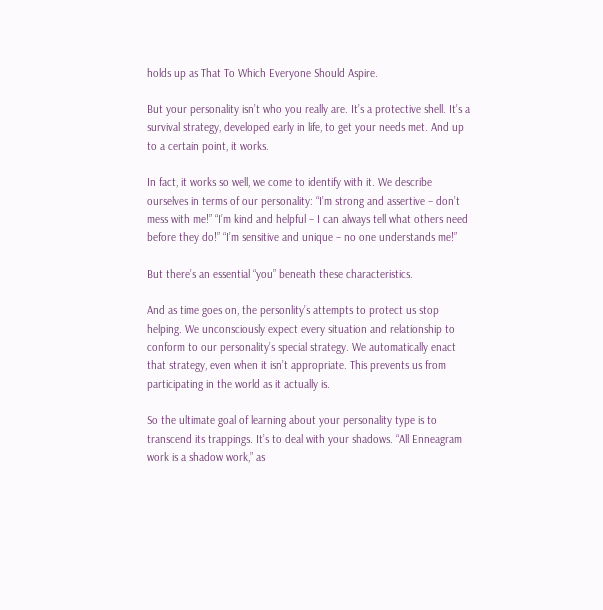holds up as That To Which Everyone Should Aspire.

But your personality isn’t who you really are. It’s a protective shell. It’s a survival strategy, developed early in life, to get your needs met. And up to a certain point, it works.

In fact, it works so well, we come to identify with it. We describe ourselves in terms of our personality: “I’m strong and assertive – don’t mess with me!” “I’m kind and helpful – I can always tell what others need before they do!” “I’m sensitive and unique – no one understands me!”

But there’s an essential “you” beneath these characteristics.

And as time goes on, the personlity’s attempts to protect us stop helping. We unconsciously expect every situation and relationship to conform to our personality’s special strategy. We automatically enact that strategy, even when it isn’t appropriate. This prevents us from participating in the world as it actually is.

So the ultimate goal of learning about your personality type is to transcend its trappings. It’s to deal with your shadows. “All Enneagram work is a shadow work,” as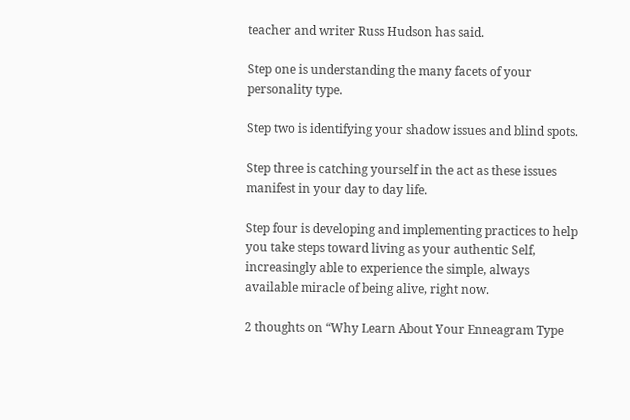teacher and writer Russ Hudson has said.

Step one is understanding the many facets of your personality type.

Step two is identifying your shadow issues and blind spots.

Step three is catching yourself in the act as these issues manifest in your day to day life.

Step four is developing and implementing practices to help you take steps toward living as your authentic Self, increasingly able to experience the simple, always available miracle of being alive, right now.

2 thoughts on “Why Learn About Your Enneagram Type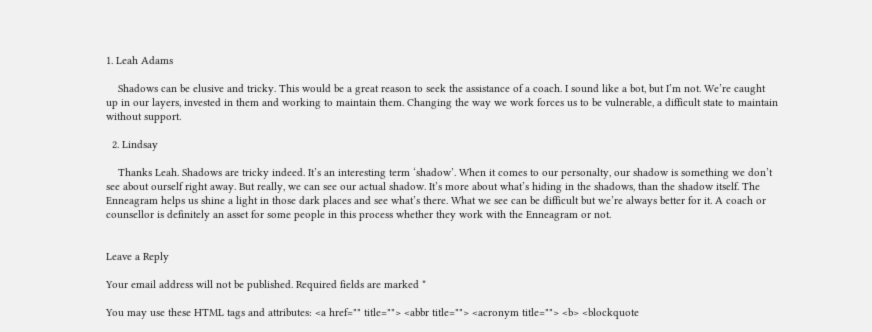1. Leah Adams

    Shadows can be elusive and tricky. This would be a great reason to seek the assistance of a coach. I sound like a bot, but I’m not. We’re caught up in our layers, invested in them and working to maintain them. Changing the way we work forces us to be vulnerable, a difficult state to maintain without support.

  2. Lindsay

    Thanks Leah. Shadows are tricky indeed. It’s an interesting term ‘shadow’. When it comes to our personalty, our shadow is something we don’t see about ourself right away. But really, we can see our actual shadow. It’s more about what’s hiding in the shadows, than the shadow itself. The Enneagram helps us shine a light in those dark places and see what’s there. What we see can be difficult but we’re always better for it. A coach or counsellor is definitely an asset for some people in this process whether they work with the Enneagram or not.


Leave a Reply

Your email address will not be published. Required fields are marked *

You may use these HTML tags and attributes: <a href="" title=""> <abbr title=""> <acronym title=""> <b> <blockquote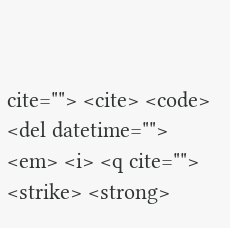cite=""> <cite> <code> <del datetime=""> <em> <i> <q cite=""> <strike> <strong>